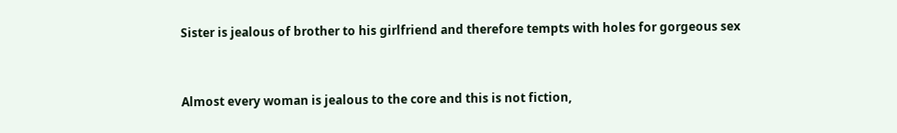Sister is jealous of brother to his girlfriend and therefore tempts with holes for gorgeous sex



Almost every woman is jealous to the core and this is not fiction,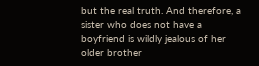but the real truth. And therefore, a sister who does not have a boyfriend is wildly jealous of her older brother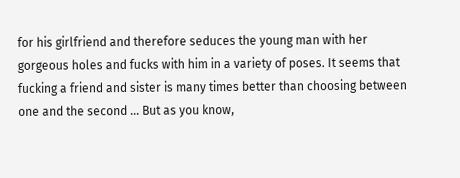for his girlfriend and therefore seduces the young man with her gorgeous holes and fucks with him in a variety of poses. It seems that fucking a friend and sister is many times better than choosing between one and the second ... But as you know,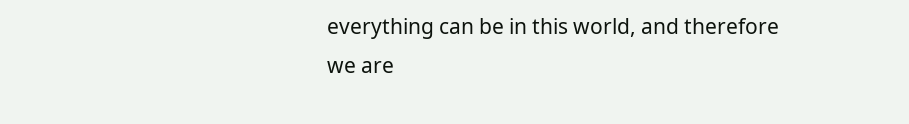everything can be in this world, and therefore we are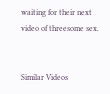waiting for their next video of threesome sex.


Similar Videos